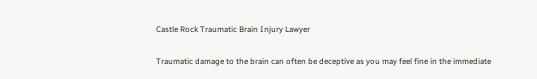Castle Rock Traumatic Brain Injury Lawyer

Traumatic damage to the brain can often be deceptive as you may feel fine in the immediate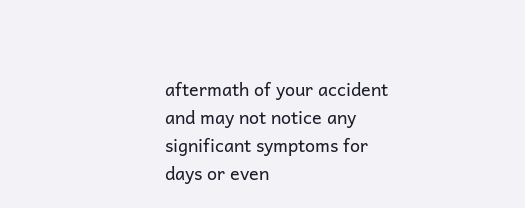aftermath of your accident and may not notice any significant symptoms for days or even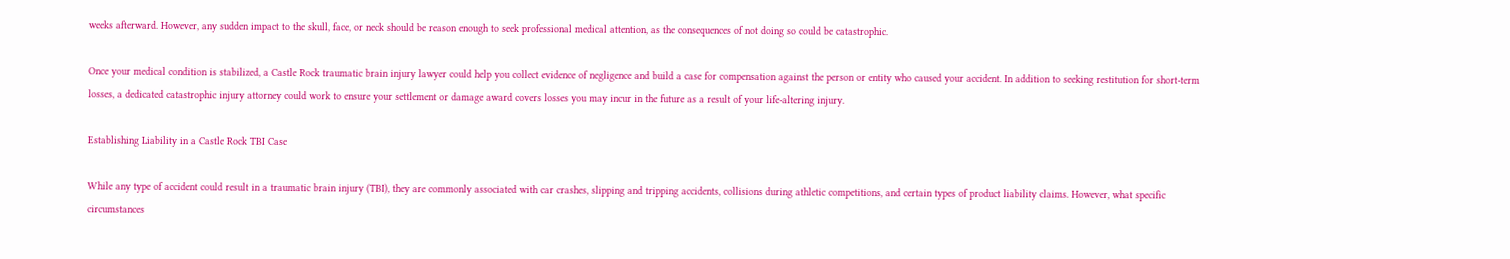weeks afterward. However, any sudden impact to the skull, face, or neck should be reason enough to seek professional medical attention, as the consequences of not doing so could be catastrophic.

Once your medical condition is stabilized, a Castle Rock traumatic brain injury lawyer could help you collect evidence of negligence and build a case for compensation against the person or entity who caused your accident. In addition to seeking restitution for short-term losses, a dedicated catastrophic injury attorney could work to ensure your settlement or damage award covers losses you may incur in the future as a result of your life-altering injury.

Establishing Liability in a Castle Rock TBI Case

While any type of accident could result in a traumatic brain injury (TBI), they are commonly associated with car crashes, slipping and tripping accidents, collisions during athletic competitions, and certain types of product liability claims. However, what specific circumstances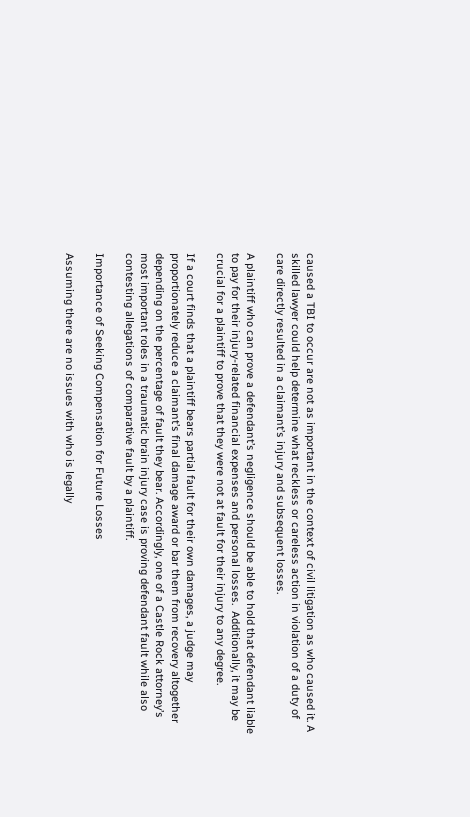caused a TBI to occur are not as important in the context of civil litigation as who caused it. A skilled lawyer could help determine what reckless or careless action in violation of a duty of care directly resulted in a claimant’s injury and subsequent losses.

A plaintiff who can prove a defendant’s negligence should be able to hold that defendant liable to pay for their injury-related financial expenses and personal losses.  Additionally, it may be crucial for a plaintiff to prove that they were not at fault for their injury to any degree.

If a court finds that a plaintiff bears partial fault for their own damages, a judge may proportionately reduce a claimant’s final damage award or bar them from recovery altogether depending on the percentage of fault they bear. Accordingly, one of a Castle Rock attorney’s most important roles in a traumatic brain injury case is proving defendant fault while also contesting allegations of comparative fault by a plaintiff.

Importance of Seeking Compensation for Future Losses

Assuming there are no issues with who is legally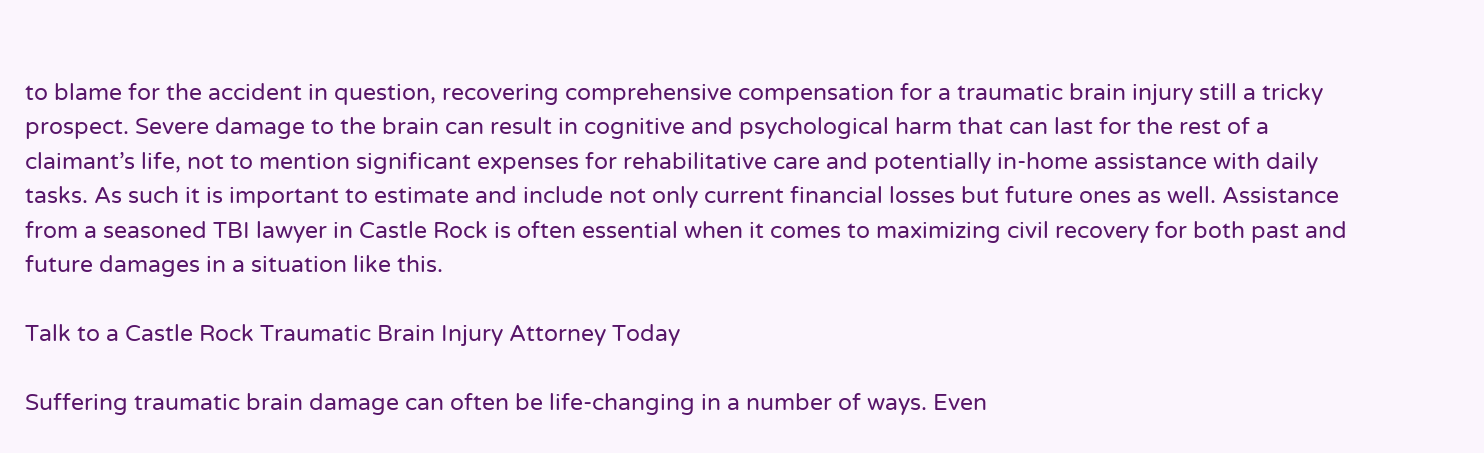to blame for the accident in question, recovering comprehensive compensation for a traumatic brain injury still a tricky prospect. Severe damage to the brain can result in cognitive and psychological harm that can last for the rest of a claimant’s life, not to mention significant expenses for rehabilitative care and potentially in-home assistance with daily tasks. As such it is important to estimate and include not only current financial losses but future ones as well. Assistance from a seasoned TBI lawyer in Castle Rock is often essential when it comes to maximizing civil recovery for both past and future damages in a situation like this.

Talk to a Castle Rock Traumatic Brain Injury Attorney Today

Suffering traumatic brain damage can often be life-changing in a number of ways. Even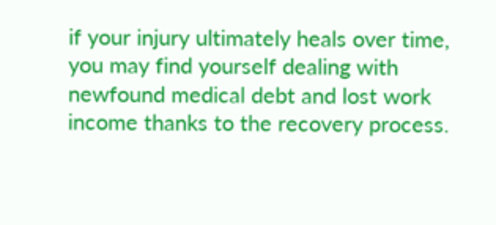if your injury ultimately heals over time, you may find yourself dealing with newfound medical debt and lost work income thanks to the recovery process.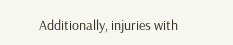Additionally, injuries with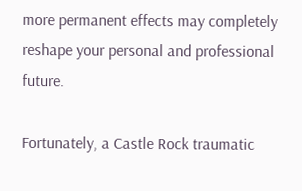more permanent effects may completely reshape your personal and professional future.

Fortunately, a Castle Rock traumatic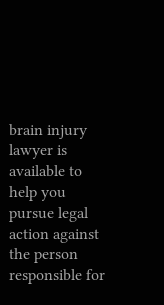brain injury lawyer is available to help you pursue legal action against the person responsible for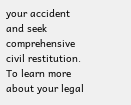your accident and seek comprehensive civil restitution. To learn more about your legal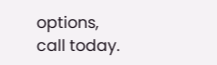options, call today.